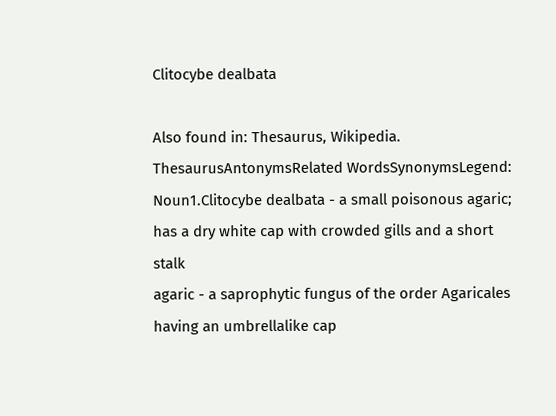Clitocybe dealbata

Also found in: Thesaurus, Wikipedia.
ThesaurusAntonymsRelated WordsSynonymsLegend:
Noun1.Clitocybe dealbata - a small poisonous agaric; has a dry white cap with crowded gills and a short stalk
agaric - a saprophytic fungus of the order Agaricales having an umbrellalike cap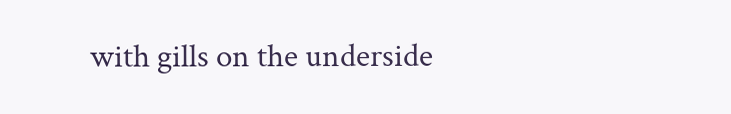with gills on the underside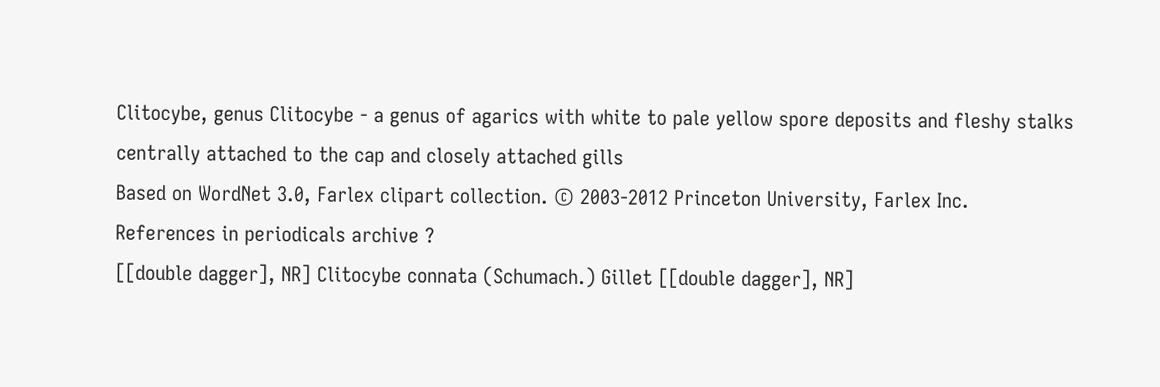Clitocybe, genus Clitocybe - a genus of agarics with white to pale yellow spore deposits and fleshy stalks centrally attached to the cap and closely attached gills
Based on WordNet 3.0, Farlex clipart collection. © 2003-2012 Princeton University, Farlex Inc.
References in periodicals archive ?
[[double dagger], NR] Clitocybe connata (Schumach.) Gillet [[double dagger], NR]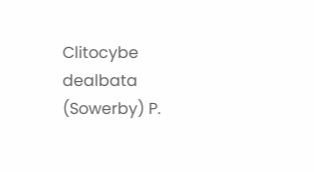Clitocybe dealbata (Sowerby) P.